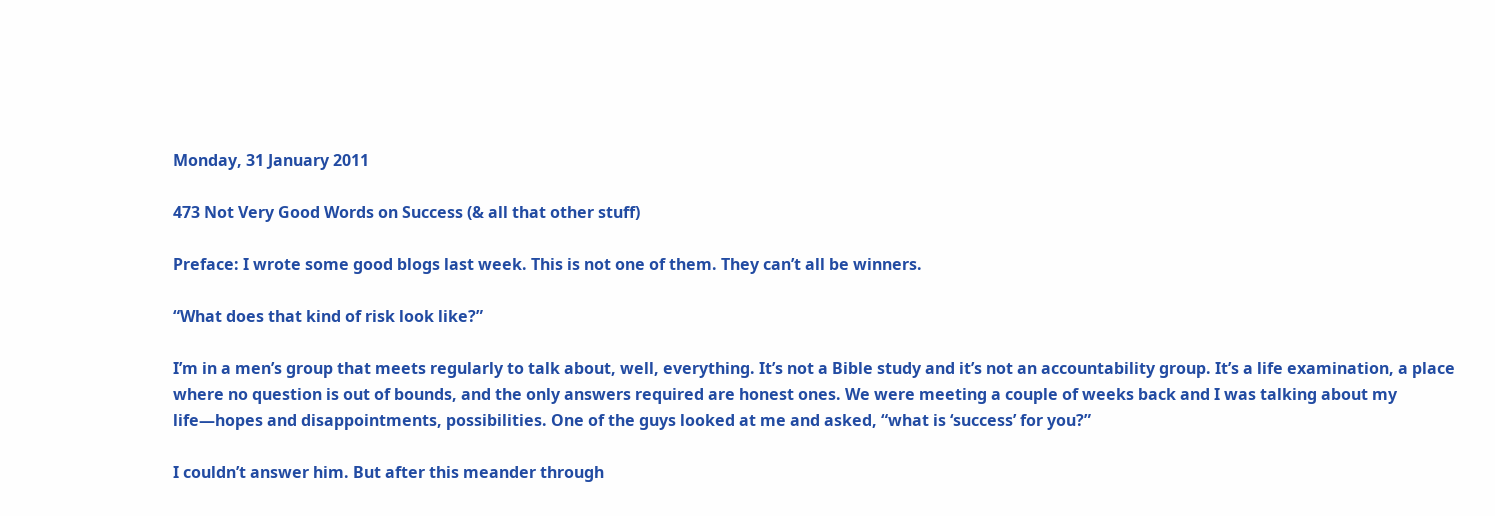Monday, 31 January 2011

473 Not Very Good Words on Success (& all that other stuff)

Preface: I wrote some good blogs last week. This is not one of them. They can’t all be winners.

“What does that kind of risk look like?”

I’m in a men’s group that meets regularly to talk about, well, everything. It’s not a Bible study and it’s not an accountability group. It’s a life examination, a place where no question is out of bounds, and the only answers required are honest ones. We were meeting a couple of weeks back and I was talking about my life—hopes and disappointments, possibilities. One of the guys looked at me and asked, “what is ‘success’ for you?”

I couldn’t answer him. But after this meander through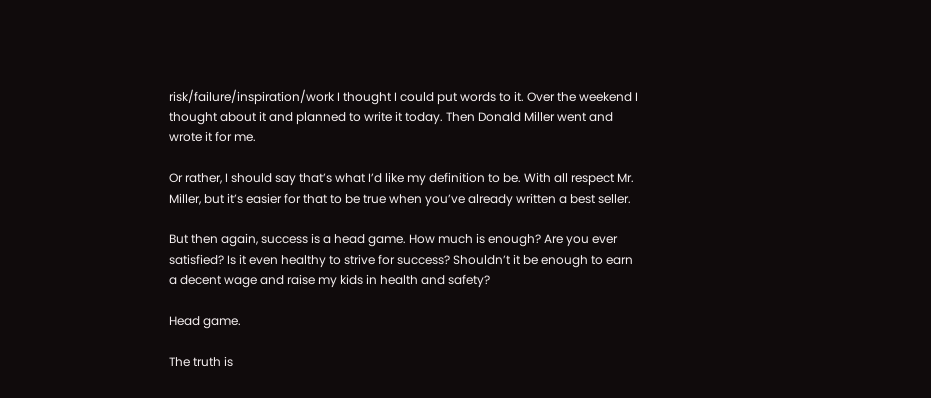risk/failure/inspiration/work I thought I could put words to it. Over the weekend I thought about it and planned to write it today. Then Donald Miller went and wrote it for me.

Or rather, I should say that’s what I’d like my definition to be. With all respect Mr. Miller, but it’s easier for that to be true when you’ve already written a best seller.

But then again, success is a head game. How much is enough? Are you ever satisfied? Is it even healthy to strive for success? Shouldn’t it be enough to earn a decent wage and raise my kids in health and safety?

Head game.

The truth is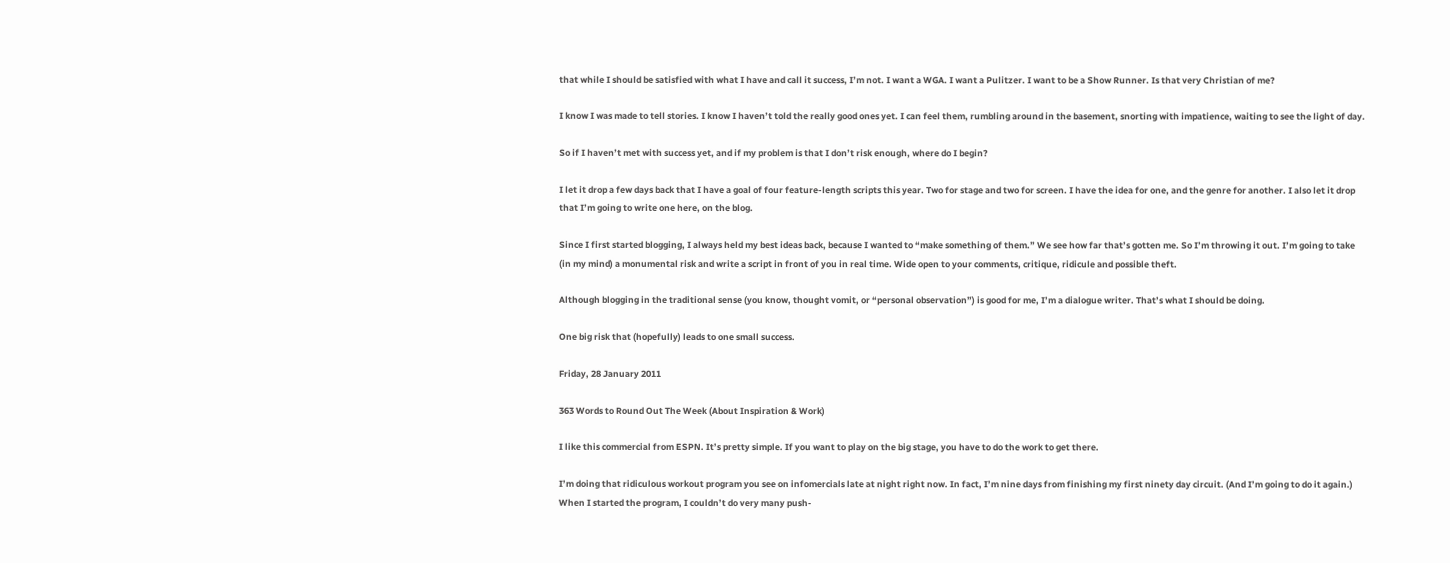that while I should be satisfied with what I have and call it success, I’m not. I want a WGA. I want a Pulitzer. I want to be a Show Runner. Is that very Christian of me?

I know I was made to tell stories. I know I haven’t told the really good ones yet. I can feel them, rumbling around in the basement, snorting with impatience, waiting to see the light of day.

So if I haven’t met with success yet, and if my problem is that I don’t risk enough, where do I begin?

I let it drop a few days back that I have a goal of four feature-length scripts this year. Two for stage and two for screen. I have the idea for one, and the genre for another. I also let it drop that I’m going to write one here, on the blog.

Since I first started blogging, I always held my best ideas back, because I wanted to “make something of them.” We see how far that’s gotten me. So I’m throwing it out. I’m going to take (in my mind) a monumental risk and write a script in front of you in real time. Wide open to your comments, critique, ridicule and possible theft.

Although blogging in the traditional sense (you know, thought vomit, or “personal observation”) is good for me, I’m a dialogue writer. That’s what I should be doing.

One big risk that (hopefully) leads to one small success.

Friday, 28 January 2011

363 Words to Round Out The Week (About Inspiration & Work)

I like this commercial from ESPN. It’s pretty simple. If you want to play on the big stage, you have to do the work to get there.

I’m doing that ridiculous workout program you see on infomercials late at night right now. In fact, I’m nine days from finishing my first ninety day circuit. (And I’m going to do it again.) When I started the program, I couldn’t do very many push-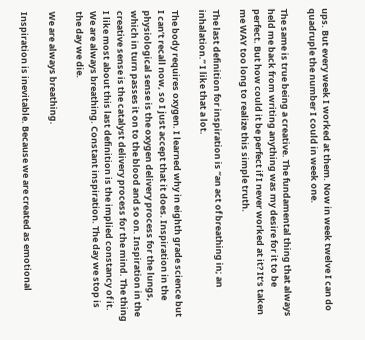ups. But every week I worked at them. Now in week twelve I can do quadruple the number I could in week one.

The same is true being a creative. The fundamental thing that always held me back from writing anything was my desire for it to be perfect. But how could it be perfect if I never worked at it? It’s taken me WAY too long to realize this simple truth.

The last definition for inspiration is “an act of breathing in; an inhalation.” I like that a lot.

The body requires oxygen. I learned why in eighth grade science but I can’t recall now, so I just accept that it does. Inspiration in the physiological sense is the oxygen delivery process for the lungs, which in turn passes it on to the blood and so on. Inspiration in the creative sense is the catalyst delivery process for the mind. The thing I like most about this last definition is the implied constancy of it. We are always breathing. Constant inspiration. The day we stop is the day we die.

We are always breathing.

Inspiration is inevitable. Because we are created as emotional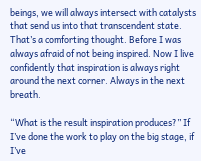beings, we will always intersect with catalysts that send us into that transcendent state. That’s a comforting thought. Before I was always afraid of not being inspired. Now I live confidently that inspiration is always right around the next corner. Always in the next breath.

“What is the result inspiration produces?” If I’ve done the work to play on the big stage, if I’ve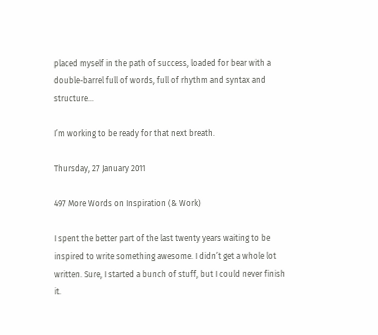placed myself in the path of success, loaded for bear with a double-barrel full of words, full of rhythm and syntax and structure…

I’m working to be ready for that next breath.

Thursday, 27 January 2011

497 More Words on Inspiration (& Work)

I spent the better part of the last twenty years waiting to be inspired to write something awesome. I didn’t get a whole lot written. Sure, I started a bunch of stuff, but I could never finish it.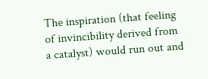The inspiration (that feeling of invincibility derived from a catalyst) would run out and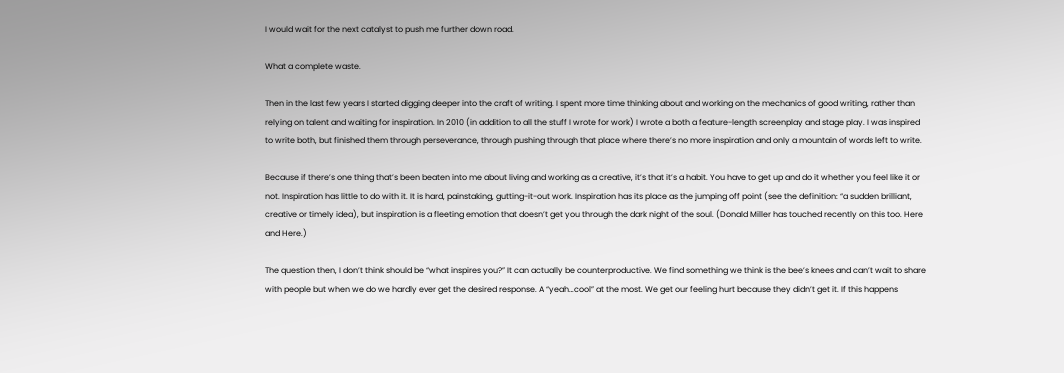I would wait for the next catalyst to push me further down road.

What a complete waste.

Then in the last few years I started digging deeper into the craft of writing. I spent more time thinking about and working on the mechanics of good writing, rather than relying on talent and waiting for inspiration. In 2010 (in addition to all the stuff I wrote for work) I wrote a both a feature-length screenplay and stage play. I was inspired to write both, but finished them through perseverance, through pushing through that place where there’s no more inspiration and only a mountain of words left to write.

Because if there’s one thing that’s been beaten into me about living and working as a creative, it’s that it’s a habit. You have to get up and do it whether you feel like it or not. Inspiration has little to do with it. It is hard, painstaking, gutting-it-out work. Inspiration has its place as the jumping off point (see the definition: “a sudden brilliant, creative or timely idea), but inspiration is a fleeting emotion that doesn’t get you through the dark night of the soul. (Donald Miller has touched recently on this too. Here and Here.)

The question then, I don’t think should be “what inspires you?” It can actually be counterproductive. We find something we think is the bee’s knees and can’t wait to share with people but when we do we hardly ever get the desired response. A “yeah…cool” at the most. We get our feeling hurt because they didn’t get it. If this happens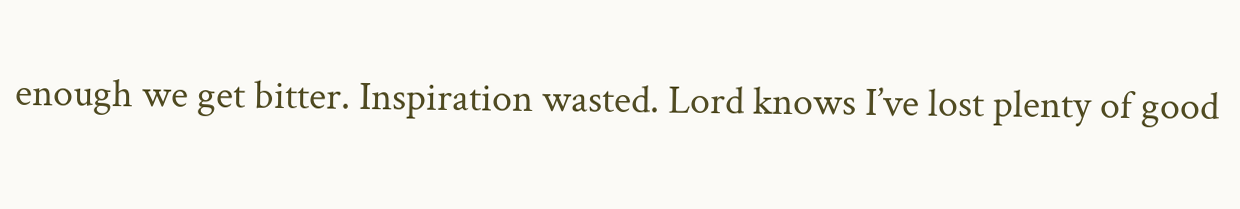enough we get bitter. Inspiration wasted. Lord knows I’ve lost plenty of good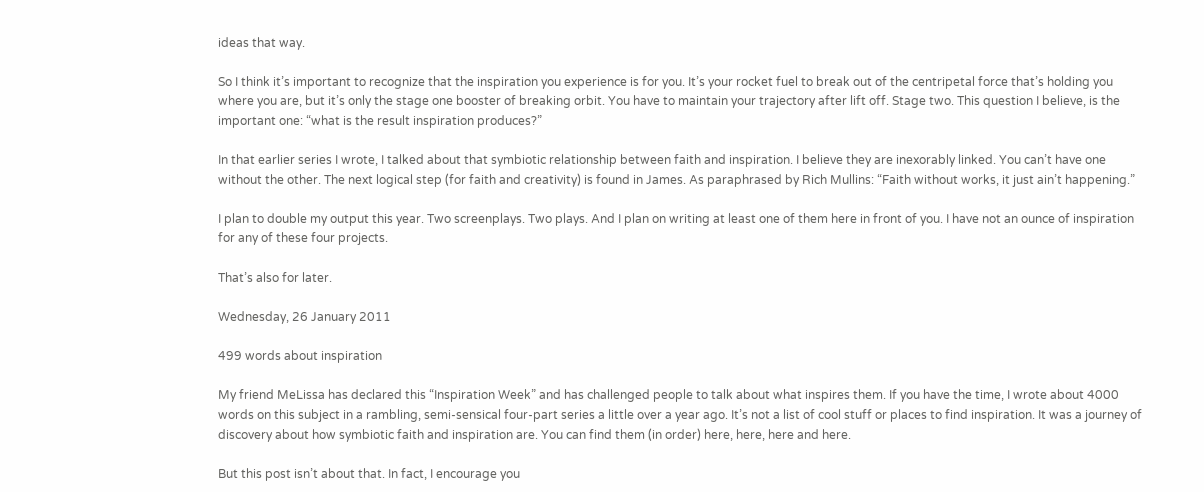ideas that way.

So I think it’s important to recognize that the inspiration you experience is for you. It’s your rocket fuel to break out of the centripetal force that’s holding you where you are, but it’s only the stage one booster of breaking orbit. You have to maintain your trajectory after lift off. Stage two. This question I believe, is the important one: “what is the result inspiration produces?”

In that earlier series I wrote, I talked about that symbiotic relationship between faith and inspiration. I believe they are inexorably linked. You can’t have one without the other. The next logical step (for faith and creativity) is found in James. As paraphrased by Rich Mullins: “Faith without works, it just ain’t happening.”

I plan to double my output this year. Two screenplays. Two plays. And I plan on writing at least one of them here in front of you. I have not an ounce of inspiration for any of these four projects.

That’s also for later.

Wednesday, 26 January 2011

499 words about inspiration

My friend MeLissa has declared this “Inspiration Week” and has challenged people to talk about what inspires them. If you have the time, I wrote about 4000 words on this subject in a rambling, semi-sensical four-part series a little over a year ago. It’s not a list of cool stuff or places to find inspiration. It was a journey of discovery about how symbiotic faith and inspiration are. You can find them (in order) here, here, here and here.

But this post isn’t about that. In fact, I encourage you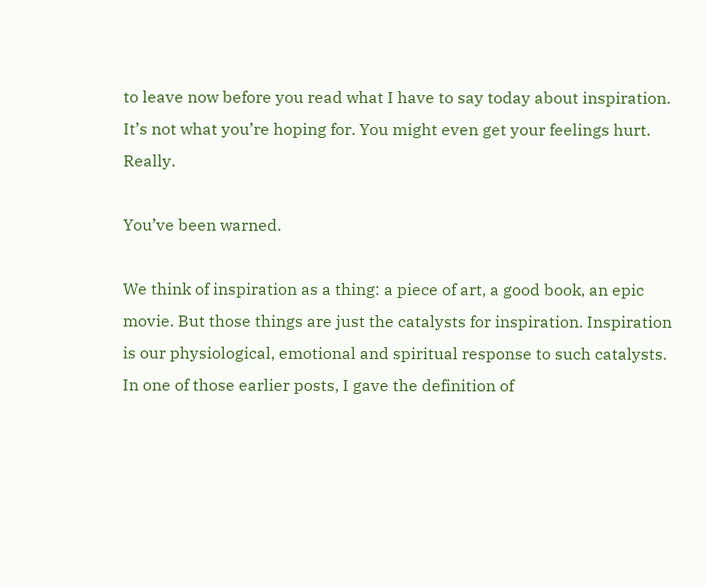to leave now before you read what I have to say today about inspiration. It’s not what you’re hoping for. You might even get your feelings hurt. Really.

You’ve been warned.

We think of inspiration as a thing: a piece of art, a good book, an epic movie. But those things are just the catalysts for inspiration. Inspiration is our physiological, emotional and spiritual response to such catalysts. In one of those earlier posts, I gave the definition of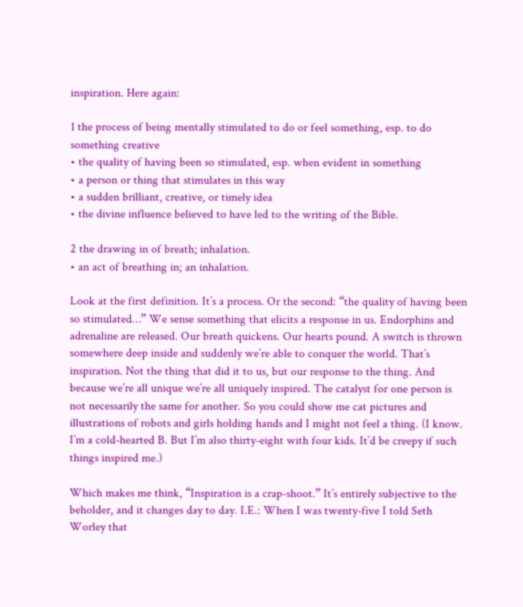inspiration. Here again:

1 the process of being mentally stimulated to do or feel something, esp. to do something creative
• the quality of having been so stimulated, esp. when evident in something
• a person or thing that stimulates in this way
• a sudden brilliant, creative, or timely idea
• the divine influence believed to have led to the writing of the Bible.

2 the drawing in of breath; inhalation.
• an act of breathing in; an inhalation.

Look at the first definition. It’s a process. Or the second: “the quality of having been so stimulated…” We sense something that elicits a response in us. Endorphins and adrenaline are released. Our breath quickens. Our hearts pound. A switch is thrown somewhere deep inside and suddenly we’re able to conquer the world. That’s inspiration. Not the thing that did it to us, but our response to the thing. And because we’re all unique we’re all uniquely inspired. The catalyst for one person is not necessarily the same for another. So you could show me cat pictures and illustrations of robots and girls holding hands and I might not feel a thing. (I know. I’m a cold-hearted B. But I’m also thirty-eight with four kids. It’d be creepy if such things inspired me.)

Which makes me think, “Inspiration is a crap-shoot.” It’s entirely subjective to the beholder, and it changes day to day. I.E.: When I was twenty-five I told Seth Worley that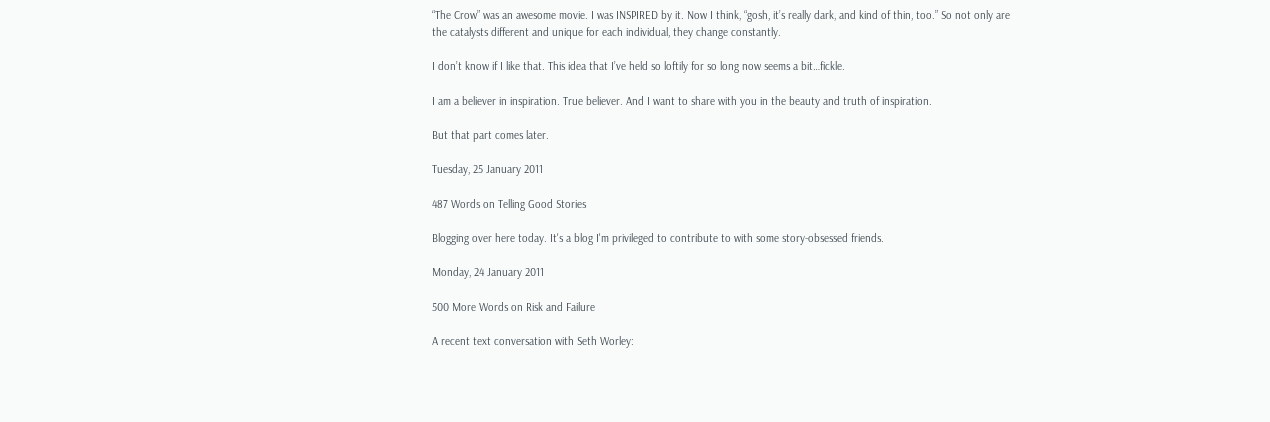“The Crow” was an awesome movie. I was INSPIRED by it. Now I think, “gosh, it’s really dark, and kind of thin, too.” So not only are the catalysts different and unique for each individual, they change constantly.

I don’t know if I like that. This idea that I’ve held so loftily for so long now seems a bit…fickle.

I am a believer in inspiration. True believer. And I want to share with you in the beauty and truth of inspiration.

But that part comes later.

Tuesday, 25 January 2011

487 Words on Telling Good Stories

Blogging over here today. It's a blog I'm privileged to contribute to with some story-obsessed friends.

Monday, 24 January 2011

500 More Words on Risk and Failure

A recent text conversation with Seth Worley: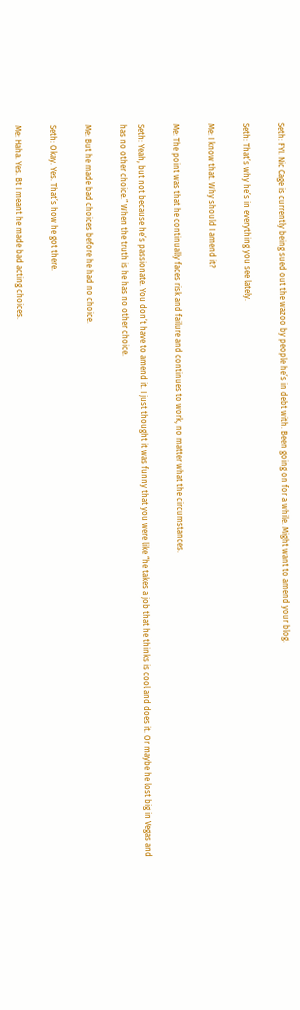Seth: FYI. Nic Cage is currently being sued out the wazoo by people he’s in debt with. Been going on for a while. Might want to amend your blog.

Seth: That’s why he’s in everything you see lately.

Me: I know that. Why should I amend it?

Me: The point was that he continually faces risk and failure and continues to work, no matter what the circumstances.

Seth: Yeah, but not because he’s passionate. You don’t have to amend it. I just thought it was funny that you were like “he takes a job that he thinks is cool and does it. Or maybe he lost big in Vegas and has no other choice.” When the truth is he has no other choice.

Me: But he made bad choices before he had no choice.

Seth: Okay. Yes. That’s how he got there.

Me: Haha. Yes. Bt I meant he made bad acting choices.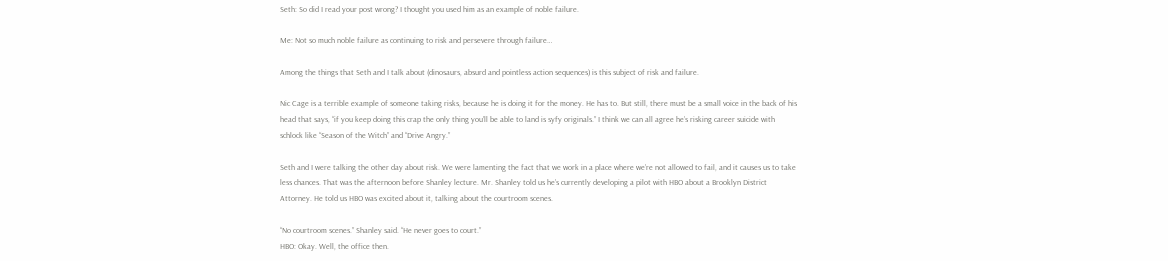Seth: So did I read your post wrong? I thought you used him as an example of noble failure.

Me: Not so much noble failure as continuing to risk and persevere through failure…

Among the things that Seth and I talk about (dinosaurs, absurd and pointless action sequences) is this subject of risk and failure.

Nic Cage is a terrible example of someone taking risks, because he is doing it for the money. He has to. But still, there must be a small voice in the back of his head that says, “if you keep doing this crap the only thing you’ll be able to land is syfy originals.” I think we can all agree he’s risking career suicide with schlock like “Season of the Witch” and “Drive Angry.”

Seth and I were talking the other day about risk. We were lamenting the fact that we work in a place where we’re not allowed to fail, and it causes us to take less chances. That was the afternoon before Shanley lecture. Mr. Shanley told us he’s currently developing a pilot with HBO about a Brooklyn District Attorney. He told us HBO was excited about it, talking about the courtroom scenes.

“No courtroom scenes.” Shanley said. “He never goes to court.”
HBO: Okay. Well, the office then.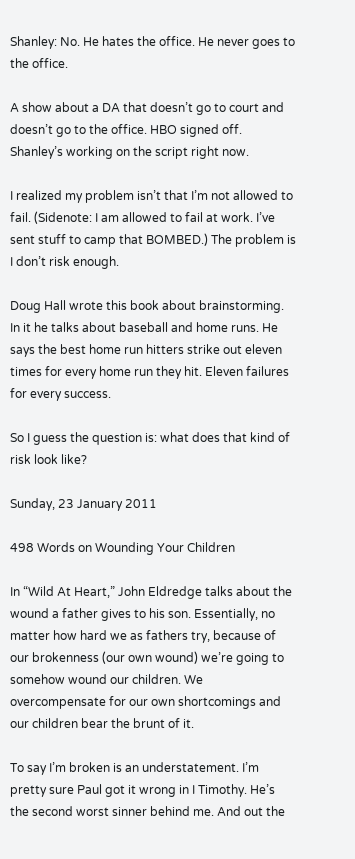Shanley: No. He hates the office. He never goes to the office.

A show about a DA that doesn’t go to court and doesn’t go to the office. HBO signed off. Shanley’s working on the script right now.

I realized my problem isn’t that I’m not allowed to fail. (Sidenote: I am allowed to fail at work. I’ve sent stuff to camp that BOMBED.) The problem is I don’t risk enough.

Doug Hall wrote this book about brainstorming. In it he talks about baseball and home runs. He says the best home run hitters strike out eleven times for every home run they hit. Eleven failures for every success.

So I guess the question is: what does that kind of risk look like?

Sunday, 23 January 2011

498 Words on Wounding Your Children

In “Wild At Heart,” John Eldredge talks about the wound a father gives to his son. Essentially, no matter how hard we as fathers try, because of our brokenness (our own wound) we’re going to somehow wound our children. We overcompensate for our own shortcomings and our children bear the brunt of it.

To say I’m broken is an understatement. I’m pretty sure Paul got it wrong in I Timothy. He’s the second worst sinner behind me. And out the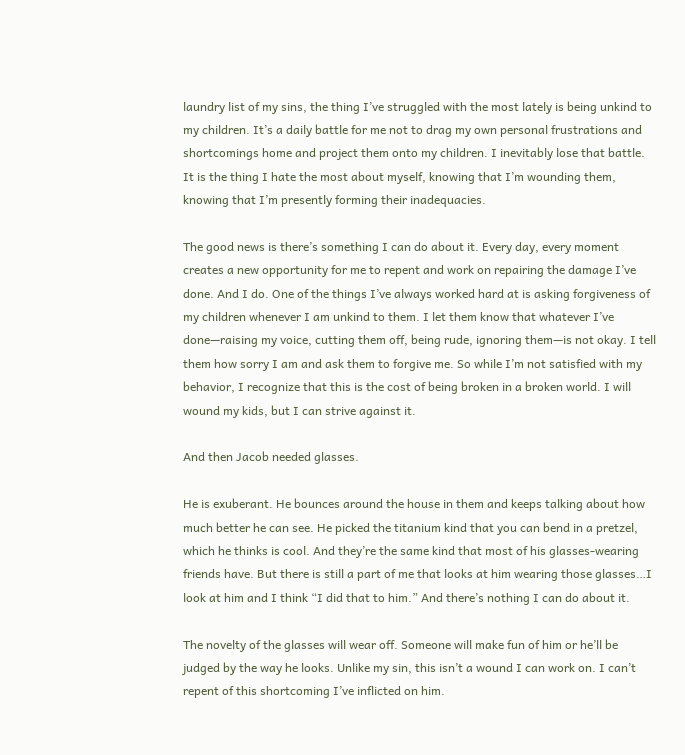laundry list of my sins, the thing I’ve struggled with the most lately is being unkind to my children. It’s a daily battle for me not to drag my own personal frustrations and shortcomings home and project them onto my children. I inevitably lose that battle. It is the thing I hate the most about myself, knowing that I’m wounding them, knowing that I’m presently forming their inadequacies.

The good news is there’s something I can do about it. Every day, every moment creates a new opportunity for me to repent and work on repairing the damage I’ve done. And I do. One of the things I’ve always worked hard at is asking forgiveness of my children whenever I am unkind to them. I let them know that whatever I’ve done—raising my voice, cutting them off, being rude, ignoring them—is not okay. I tell them how sorry I am and ask them to forgive me. So while I’m not satisfied with my behavior, I recognize that this is the cost of being broken in a broken world. I will wound my kids, but I can strive against it.

And then Jacob needed glasses.

He is exuberant. He bounces around the house in them and keeps talking about how much better he can see. He picked the titanium kind that you can bend in a pretzel, which he thinks is cool. And they’re the same kind that most of his glasses-wearing friends have. But there is still a part of me that looks at him wearing those glasses…I look at him and I think “I did that to him.” And there’s nothing I can do about it.

The novelty of the glasses will wear off. Someone will make fun of him or he’ll be judged by the way he looks. Unlike my sin, this isn’t a wound I can work on. I can’t repent of this shortcoming I’ve inflicted on him.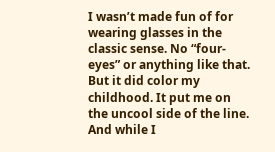I wasn’t made fun of for wearing glasses in the classic sense. No “four-eyes” or anything like that. But it did color my childhood. It put me on the uncool side of the line. And while I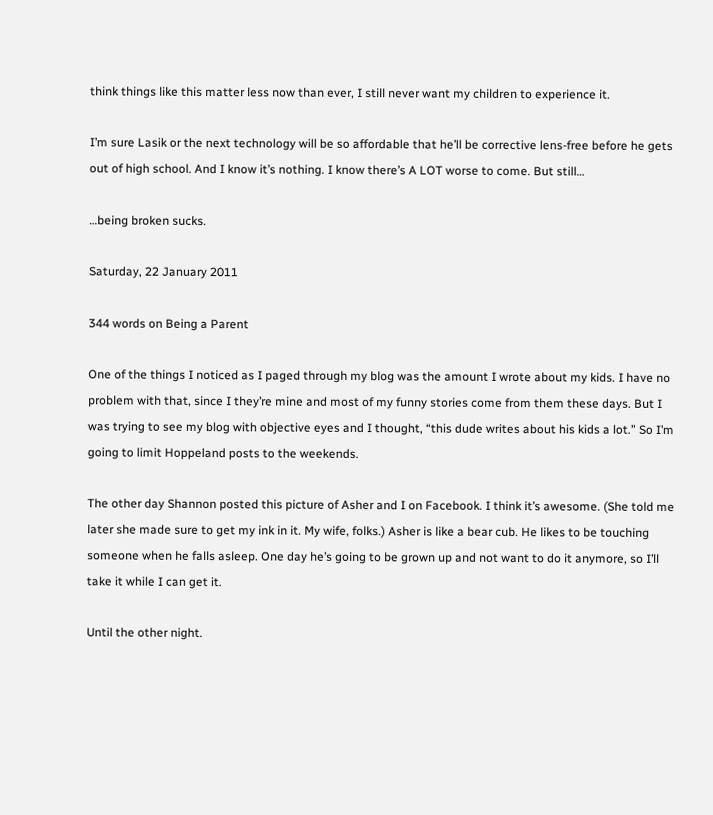think things like this matter less now than ever, I still never want my children to experience it.

I’m sure Lasik or the next technology will be so affordable that he’ll be corrective lens-free before he gets out of high school. And I know it’s nothing. I know there’s A LOT worse to come. But still…

…being broken sucks.

Saturday, 22 January 2011

344 words on Being a Parent

One of the things I noticed as I paged through my blog was the amount I wrote about my kids. I have no problem with that, since I they’re mine and most of my funny stories come from them these days. But I was trying to see my blog with objective eyes and I thought, “this dude writes about his kids a lot.” So I’m going to limit Hoppeland posts to the weekends.

The other day Shannon posted this picture of Asher and I on Facebook. I think it’s awesome. (She told me later she made sure to get my ink in it. My wife, folks.) Asher is like a bear cub. He likes to be touching someone when he falls asleep. One day he’s going to be grown up and not want to do it anymore, so I’ll take it while I can get it.

Until the other night.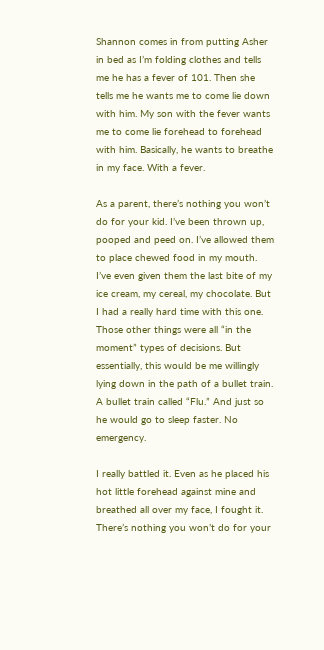Shannon comes in from putting Asher in bed as I’m folding clothes and tells me he has a fever of 101. Then she tells me he wants me to come lie down with him. My son with the fever wants me to come lie forehead to forehead with him. Basically, he wants to breathe in my face. With a fever.

As a parent, there’s nothing you won’t do for your kid. I’ve been thrown up, pooped and peed on. I’ve allowed them to place chewed food in my mouth. I’ve even given them the last bite of my ice cream, my cereal, my chocolate. But I had a really hard time with this one. Those other things were all “in the moment” types of decisions. But essentially, this would be me willingly lying down in the path of a bullet train. A bullet train called “Flu.” And just so he would go to sleep faster. No emergency.

I really battled it. Even as he placed his hot little forehead against mine and breathed all over my face, I fought it. There’s nothing you won’t do for your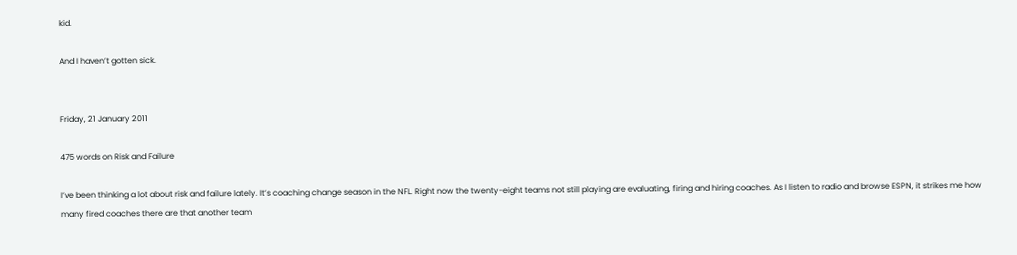kid.

And I haven’t gotten sick.


Friday, 21 January 2011

475 words on Risk and Failure

I’ve been thinking a lot about risk and failure lately. It’s coaching change season in the NFL. Right now the twenty-eight teams not still playing are evaluating, firing and hiring coaches. As I listen to radio and browse ESPN, it strikes me how many fired coaches there are that another team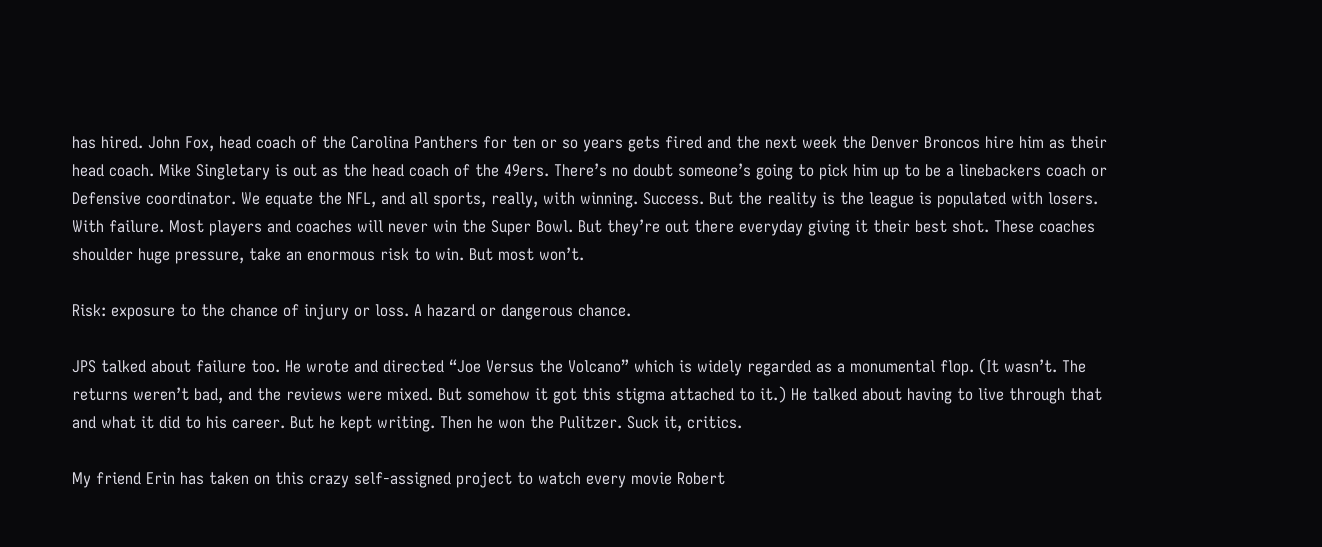has hired. John Fox, head coach of the Carolina Panthers for ten or so years gets fired and the next week the Denver Broncos hire him as their head coach. Mike Singletary is out as the head coach of the 49ers. There’s no doubt someone’s going to pick him up to be a linebackers coach or Defensive coordinator. We equate the NFL, and all sports, really, with winning. Success. But the reality is the league is populated with losers. With failure. Most players and coaches will never win the Super Bowl. But they’re out there everyday giving it their best shot. These coaches shoulder huge pressure, take an enormous risk to win. But most won’t.

Risk: exposure to the chance of injury or loss. A hazard or dangerous chance.

JPS talked about failure too. He wrote and directed “Joe Versus the Volcano” which is widely regarded as a monumental flop. (It wasn’t. The returns weren’t bad, and the reviews were mixed. But somehow it got this stigma attached to it.) He talked about having to live through that and what it did to his career. But he kept writing. Then he won the Pulitzer. Suck it, critics.

My friend Erin has taken on this crazy self-assigned project to watch every movie Robert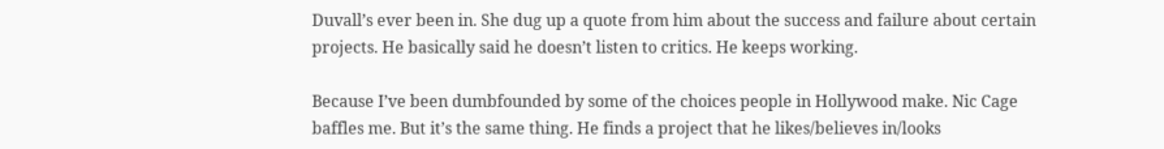Duvall’s ever been in. She dug up a quote from him about the success and failure about certain projects. He basically said he doesn’t listen to critics. He keeps working.

Because I’ve been dumbfounded by some of the choices people in Hollywood make. Nic Cage baffles me. But it’s the same thing. He finds a project that he likes/believes in/looks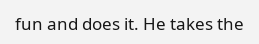fun and does it. He takes the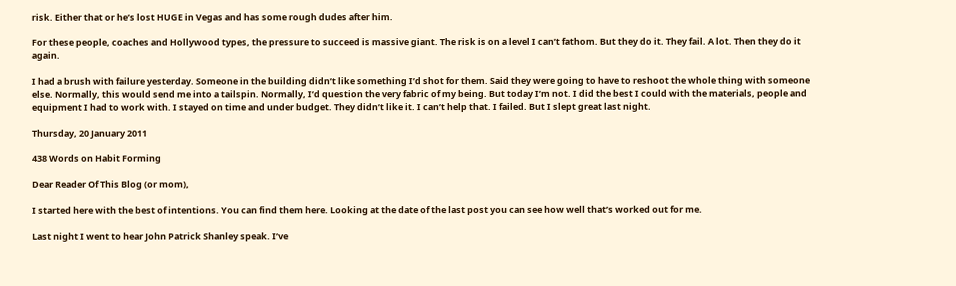risk. Either that or he’s lost HUGE in Vegas and has some rough dudes after him.

For these people, coaches and Hollywood types, the pressure to succeed is massive giant. The risk is on a level I can’t fathom. But they do it. They fail. A lot. Then they do it again.

I had a brush with failure yesterday. Someone in the building didn’t like something I’d shot for them. Said they were going to have to reshoot the whole thing with someone else. Normally, this would send me into a tailspin. Normally, I’d question the very fabric of my being. But today I’m not. I did the best I could with the materials, people and equipment I had to work with. I stayed on time and under budget. They didn’t like it. I can’t help that. I failed. But I slept great last night.

Thursday, 20 January 2011

438 Words on Habit Forming

Dear Reader Of This Blog (or mom),

I started here with the best of intentions. You can find them here. Looking at the date of the last post you can see how well that’s worked out for me.

Last night I went to hear John Patrick Shanley speak. I’ve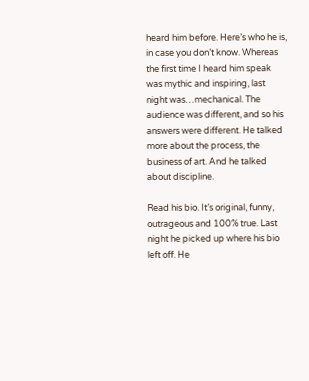heard him before. Here’s who he is, in case you don’t know. Whereas the first time I heard him speak was mythic and inspiring, last night was…mechanical. The audience was different, and so his answers were different. He talked more about the process, the business of art. And he talked about discipline.

Read his bio. It’s original, funny, outrageous and 100% true. Last night he picked up where his bio left off. He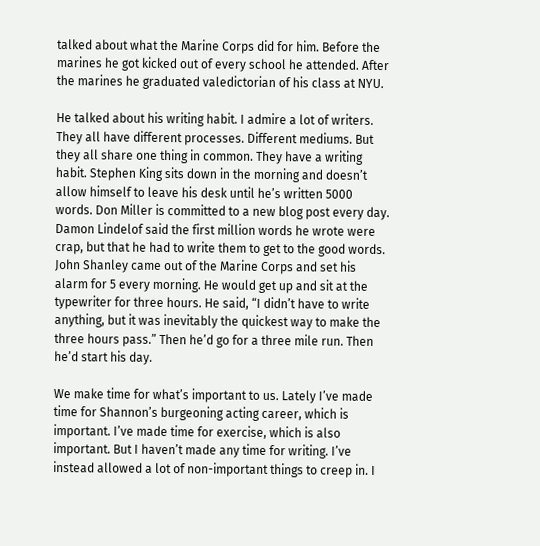talked about what the Marine Corps did for him. Before the marines he got kicked out of every school he attended. After the marines he graduated valedictorian of his class at NYU.

He talked about his writing habit. I admire a lot of writers. They all have different processes. Different mediums. But they all share one thing in common. They have a writing habit. Stephen King sits down in the morning and doesn’t allow himself to leave his desk until he’s written 5000 words. Don Miller is committed to a new blog post every day. Damon Lindelof said the first million words he wrote were crap, but that he had to write them to get to the good words. John Shanley came out of the Marine Corps and set his alarm for 5 every morning. He would get up and sit at the typewriter for three hours. He said, “I didn’t have to write anything, but it was inevitably the quickest way to make the three hours pass.” Then he’d go for a three mile run. Then he’d start his day.

We make time for what’s important to us. Lately I’ve made time for Shannon’s burgeoning acting career, which is important. I’ve made time for exercise, which is also important. But I haven’t made any time for writing. I’ve instead allowed a lot of non-important things to creep in. I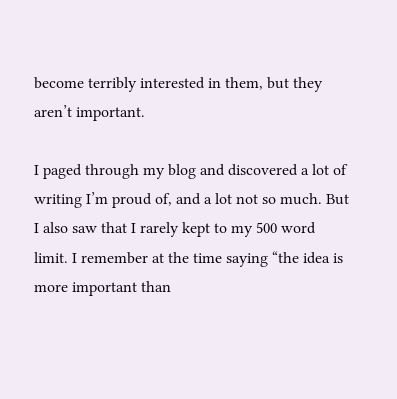become terribly interested in them, but they aren’t important.

I paged through my blog and discovered a lot of writing I’m proud of, and a lot not so much. But I also saw that I rarely kept to my 500 word limit. I remember at the time saying “the idea is more important than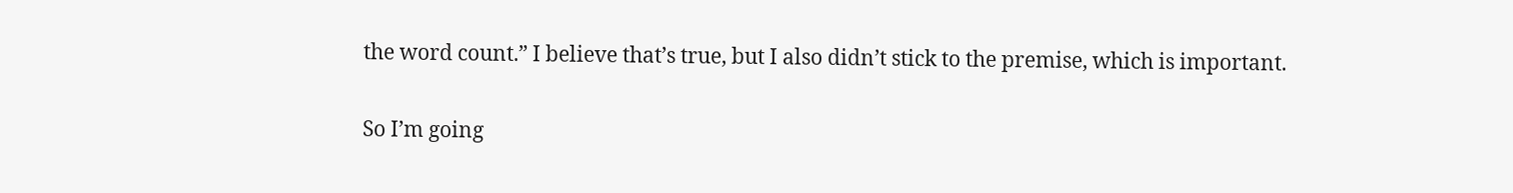the word count.” I believe that’s true, but I also didn’t stick to the premise, which is important.

So I’m going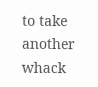to take another whack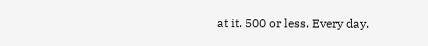at it. 500 or less. Every day.